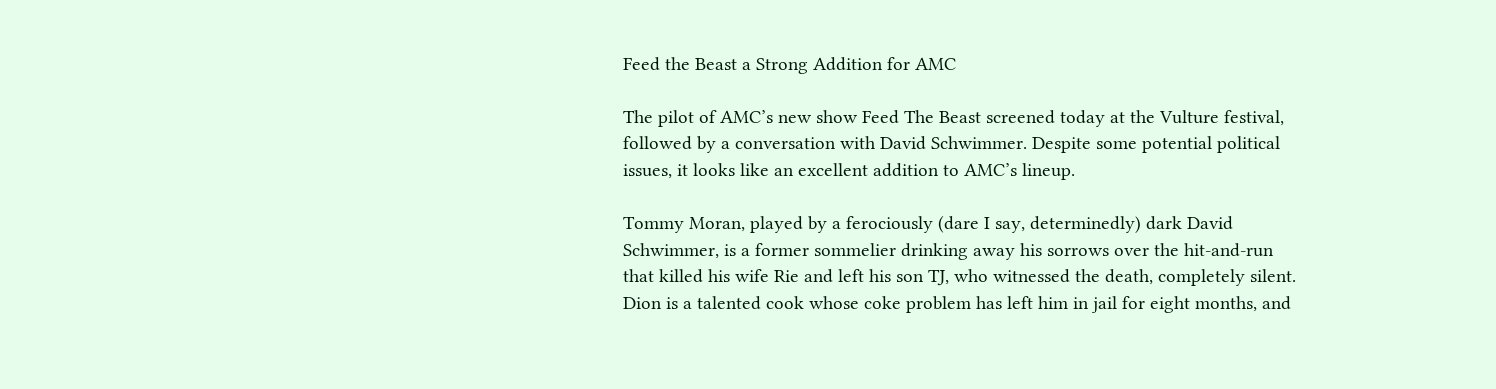Feed the Beast a Strong Addition for AMC

The pilot of AMC’s new show Feed The Beast screened today at the Vulture festival, followed by a conversation with David Schwimmer. Despite some potential political issues, it looks like an excellent addition to AMC’s lineup.

Tommy Moran, played by a ferociously (dare I say, determinedly) dark David Schwimmer, is a former sommelier drinking away his sorrows over the hit-and-run that killed his wife Rie and left his son TJ, who witnessed the death, completely silent. Dion is a talented cook whose coke problem has left him in jail for eight months, and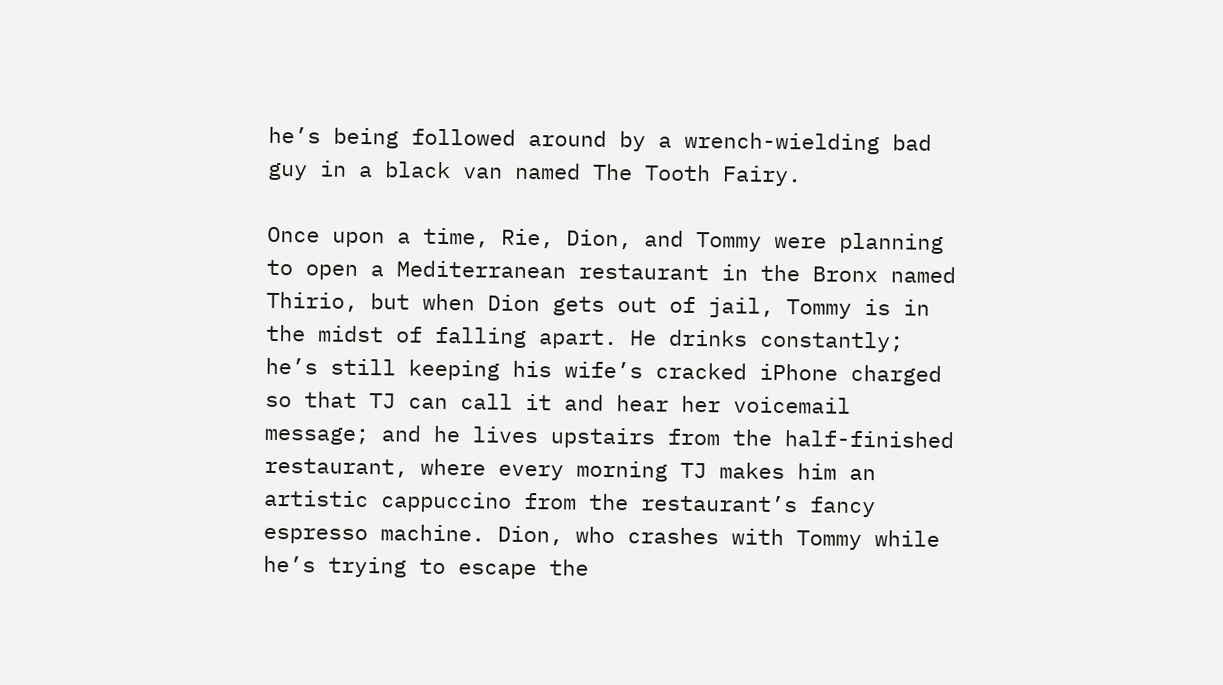he’s being followed around by a wrench-wielding bad guy in a black van named The Tooth Fairy.

Once upon a time, Rie, Dion, and Tommy were planning to open a Mediterranean restaurant in the Bronx named Thirio, but when Dion gets out of jail, Tommy is in the midst of falling apart. He drinks constantly; he’s still keeping his wife’s cracked iPhone charged so that TJ can call it and hear her voicemail message; and he lives upstairs from the half-finished restaurant, where every morning TJ makes him an artistic cappuccino from the restaurant’s fancy espresso machine. Dion, who crashes with Tommy while he’s trying to escape the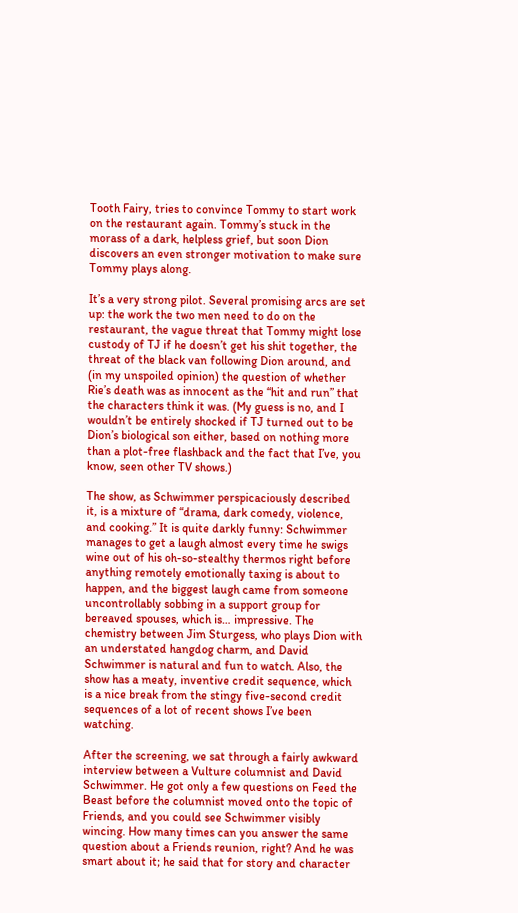Tooth Fairy, tries to convince Tommy to start work on the restaurant again. Tommy’s stuck in the morass of a dark, helpless grief, but soon Dion discovers an even stronger motivation to make sure Tommy plays along.

It’s a very strong pilot. Several promising arcs are set up: the work the two men need to do on the restaurant, the vague threat that Tommy might lose custody of TJ if he doesn’t get his shit together, the threat of the black van following Dion around, and (in my unspoiled opinion) the question of whether Rie’s death was as innocent as the “hit and run” that the characters think it was. (My guess is no, and I wouldn’t be entirely shocked if TJ turned out to be Dion’s biological son either, based on nothing more than a plot-free flashback and the fact that I’ve, you know, seen other TV shows.)

The show, as Schwimmer perspicaciously described it, is a mixture of “drama, dark comedy, violence, and cooking.” It is quite darkly funny: Schwimmer manages to get a laugh almost every time he swigs wine out of his oh-so-stealthy thermos right before anything remotely emotionally taxing is about to happen, and the biggest laugh came from someone uncontrollably sobbing in a support group for bereaved spouses, which is… impressive. The chemistry between Jim Sturgess, who plays Dion with an understated hangdog charm, and David Schwimmer is natural and fun to watch. Also, the show has a meaty, inventive credit sequence, which is a nice break from the stingy five-second credit sequences of a lot of recent shows I’ve been watching.

After the screening, we sat through a fairly awkward interview between a Vulture columnist and David Schwimmer. He got only a few questions on Feed the Beast before the columnist moved onto the topic of Friends, and you could see Schwimmer visibly wincing. How many times can you answer the same question about a Friends reunion, right? And he was smart about it; he said that for story and character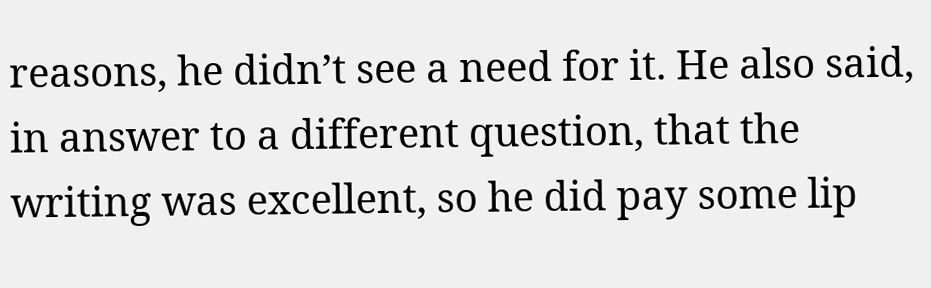reasons, he didn’t see a need for it. He also said, in answer to a different question, that the writing was excellent, so he did pay some lip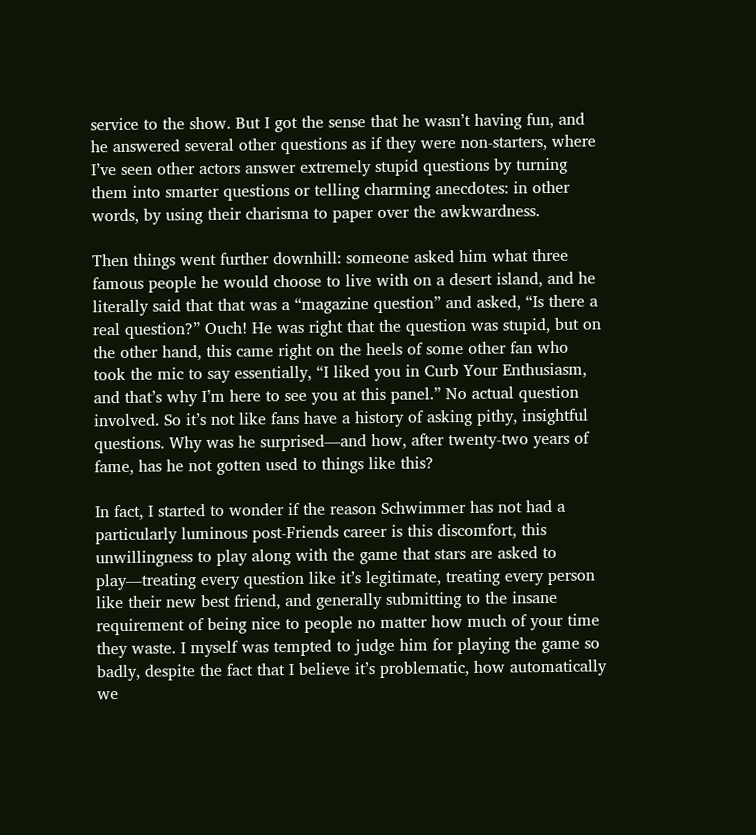service to the show. But I got the sense that he wasn’t having fun, and he answered several other questions as if they were non-starters, where I’ve seen other actors answer extremely stupid questions by turning them into smarter questions or telling charming anecdotes: in other words, by using their charisma to paper over the awkwardness.

Then things went further downhill: someone asked him what three famous people he would choose to live with on a desert island, and he literally said that that was a “magazine question” and asked, “Is there a real question?” Ouch! He was right that the question was stupid, but on the other hand, this came right on the heels of some other fan who took the mic to say essentially, “I liked you in Curb Your Enthusiasm, and that’s why I’m here to see you at this panel.” No actual question involved. So it’s not like fans have a history of asking pithy, insightful questions. Why was he surprised—and how, after twenty-two years of fame, has he not gotten used to things like this?

In fact, I started to wonder if the reason Schwimmer has not had a particularly luminous post-Friends career is this discomfort, this unwillingness to play along with the game that stars are asked to play—treating every question like it’s legitimate, treating every person like their new best friend, and generally submitting to the insane requirement of being nice to people no matter how much of your time they waste. I myself was tempted to judge him for playing the game so badly, despite the fact that I believe it’s problematic, how automatically we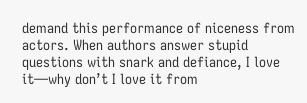demand this performance of niceness from actors. When authors answer stupid questions with snark and defiance, I love it—why don’t I love it from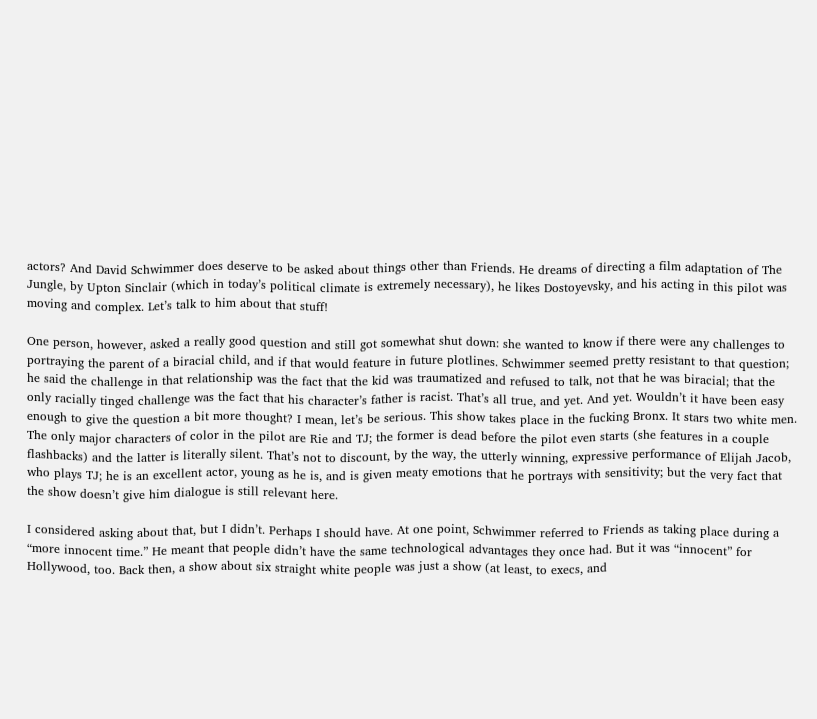actors? And David Schwimmer does deserve to be asked about things other than Friends. He dreams of directing a film adaptation of The Jungle, by Upton Sinclair (which in today’s political climate is extremely necessary), he likes Dostoyevsky, and his acting in this pilot was moving and complex. Let’s talk to him about that stuff!

One person, however, asked a really good question and still got somewhat shut down: she wanted to know if there were any challenges to portraying the parent of a biracial child, and if that would feature in future plotlines. Schwimmer seemed pretty resistant to that question; he said the challenge in that relationship was the fact that the kid was traumatized and refused to talk, not that he was biracial; that the only racially tinged challenge was the fact that his character’s father is racist. That’s all true, and yet. And yet. Wouldn’t it have been easy enough to give the question a bit more thought? I mean, let’s be serious. This show takes place in the fucking Bronx. It stars two white men. The only major characters of color in the pilot are Rie and TJ; the former is dead before the pilot even starts (she features in a couple flashbacks) and the latter is literally silent. That’s not to discount, by the way, the utterly winning, expressive performance of Elijah Jacob, who plays TJ; he is an excellent actor, young as he is, and is given meaty emotions that he portrays with sensitivity; but the very fact that the show doesn’t give him dialogue is still relevant here.

I considered asking about that, but I didn’t. Perhaps I should have. At one point, Schwimmer referred to Friends as taking place during a “more innocent time.” He meant that people didn’t have the same technological advantages they once had. But it was “innocent” for Hollywood, too. Back then, a show about six straight white people was just a show (at least, to execs, and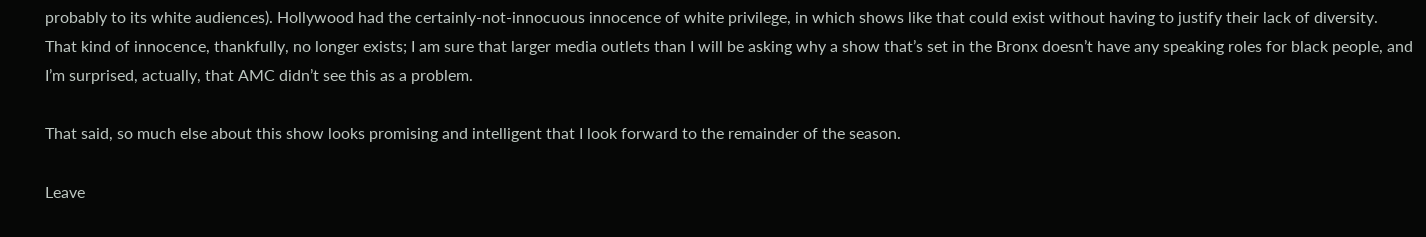probably to its white audiences). Hollywood had the certainly-not-innocuous innocence of white privilege, in which shows like that could exist without having to justify their lack of diversity. That kind of innocence, thankfully, no longer exists; I am sure that larger media outlets than I will be asking why a show that’s set in the Bronx doesn’t have any speaking roles for black people, and I’m surprised, actually, that AMC didn’t see this as a problem.

That said, so much else about this show looks promising and intelligent that I look forward to the remainder of the season.

Leave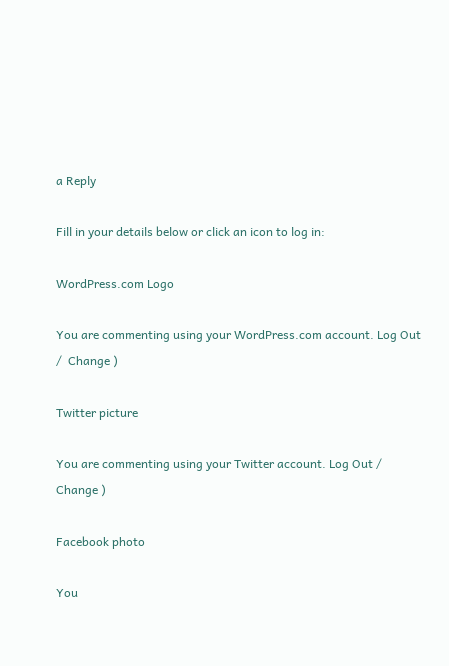a Reply

Fill in your details below or click an icon to log in:

WordPress.com Logo

You are commenting using your WordPress.com account. Log Out /  Change )

Twitter picture

You are commenting using your Twitter account. Log Out /  Change )

Facebook photo

You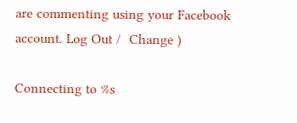are commenting using your Facebook account. Log Out /  Change )

Connecting to %s